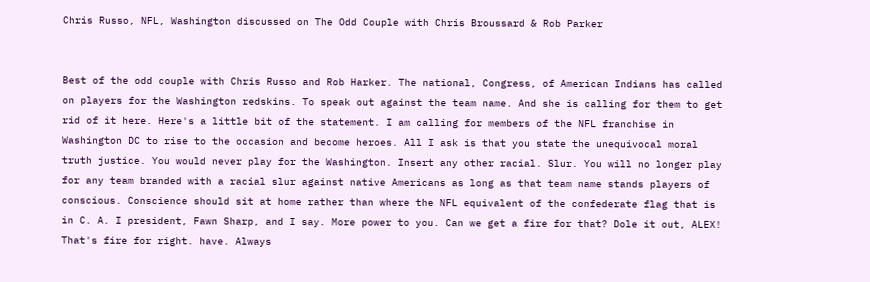Chris Russo, NFL, Washington discussed on The Odd Couple with Chris Broussard & Rob Parker


Best of the odd couple with Chris Russo and Rob Harker. The national, Congress, of American Indians has called on players for the Washington redskins. To speak out against the team name. And she is calling for them to get rid of it here. Here's a little bit of the statement. I am calling for members of the NFL franchise in Washington DC to rise to the occasion and become heroes. All I ask is that you state the unequivocal moral truth justice. You would never play for the Washington. Insert any other racial. Slur. You will no longer play for any team branded with a racial slur against native Americans as long as that team name stands players of conscious. Conscience should sit at home rather than where the NFL equivalent of the confederate flag that is in C. A. I president, Fawn Sharp, and I say. More power to you. Can we get a fire for that? Dole it out, ALEX! That's fire for right. have. Always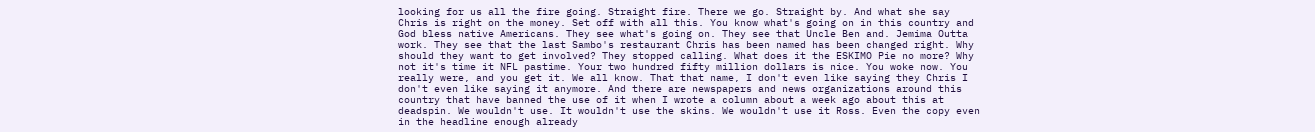looking for us all the fire going. Straight fire. There we go. Straight by. And what she say Chris is right on the money. Set off with all this. You know what's going on in this country and God bless native Americans. They see what's going on. They see that Uncle Ben and. Jemima Outta work. They see that the last Sambo's restaurant Chris has been named has been changed right. Why should they want to get involved? They stopped calling. What does it the ESKIMO Pie no more? Why not it's time it NFL pastime. Your two hundred fifty million dollars is nice. You woke now. You really were, and you get it. We all know. That that name, I don't even like saying they Chris I don't even like saying it anymore. And there are newspapers and news organizations around this country that have banned the use of it when I wrote a column about a week ago about this at deadspin. We wouldn't use. It wouldn't use the skins. We wouldn't use it Ross. Even the copy even in the headline enough already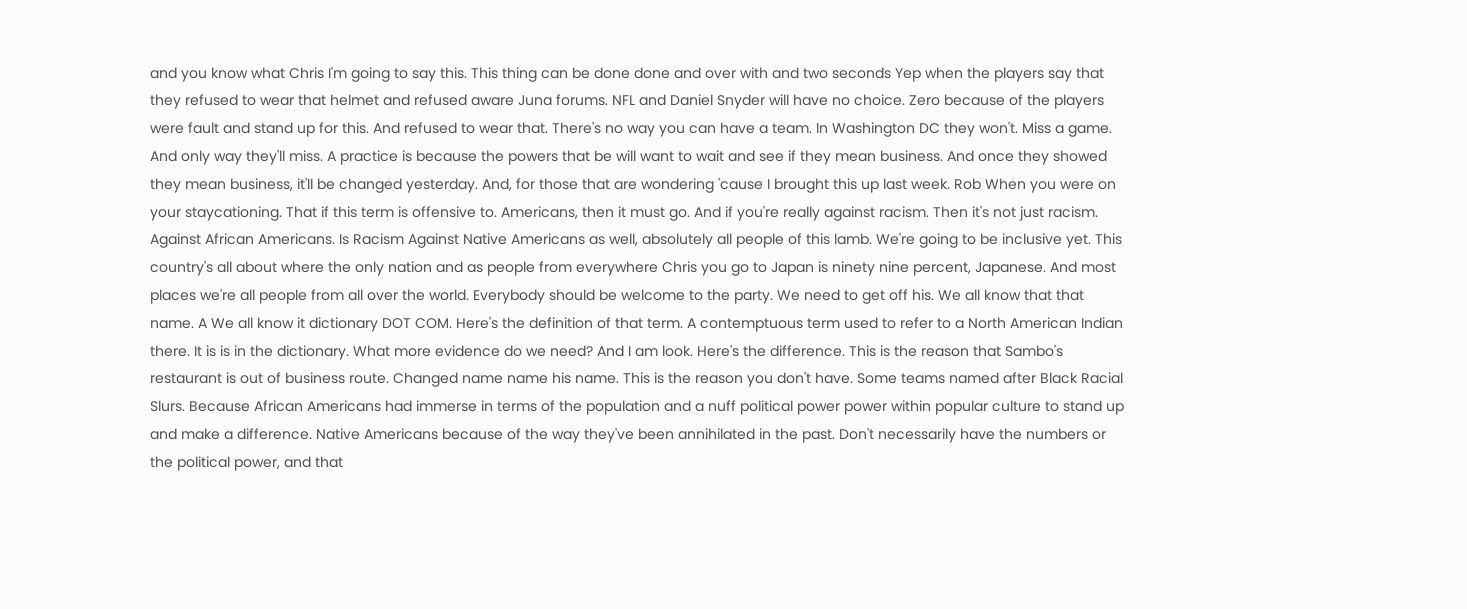and you know what Chris I'm going to say this. This thing can be done done and over with and two seconds Yep when the players say that they refused to wear that helmet and refused aware Juna forums. NFL and Daniel Snyder will have no choice. Zero because of the players were fault and stand up for this. And refused to wear that. There's no way you can have a team. In Washington DC they won't. Miss a game. And only way they'll miss. A practice is because the powers that be will want to wait and see if they mean business. And once they showed they mean business, it'll be changed yesterday. And, for those that are wondering 'cause I brought this up last week. Rob When you were on your staycationing. That if this term is offensive to. Americans, then it must go. And if you're really against racism. Then it's not just racism. Against African Americans. Is Racism Against Native Americans as well, absolutely all people of this lamb. We're going to be inclusive yet. This country's all about where the only nation and as people from everywhere Chris you go to Japan is ninety nine percent, Japanese. And most places we're all people from all over the world. Everybody should be welcome to the party. We need to get off his. We all know that that name. A We all know it dictionary DOT COM. Here's the definition of that term. A contemptuous term used to refer to a North American Indian there. It is is in the dictionary. What more evidence do we need? And I am look. Here's the difference. This is the reason that Sambo's restaurant is out of business route. Changed name name his name. This is the reason you don't have. Some teams named after Black Racial Slurs. Because African Americans had immerse in terms of the population and a nuff political power power within popular culture to stand up and make a difference. Native Americans because of the way they've been annihilated in the past. Don't necessarily have the numbers or the political power, and that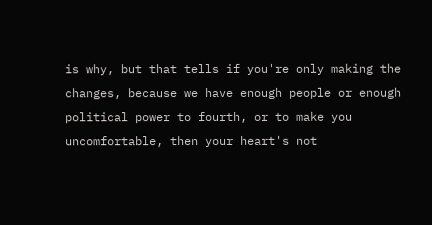is why, but that tells if you're only making the changes, because we have enough people or enough political power to fourth, or to make you uncomfortable, then your heart's not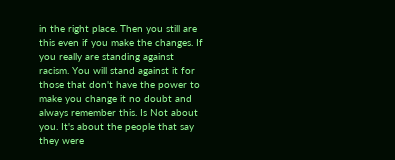in the right place. Then you still are this even if you make the changes. If you really are standing against racism. You will stand against it for those that don't have the power to make you change it no doubt and always remember this. Is Not about you. It's about the people that say they were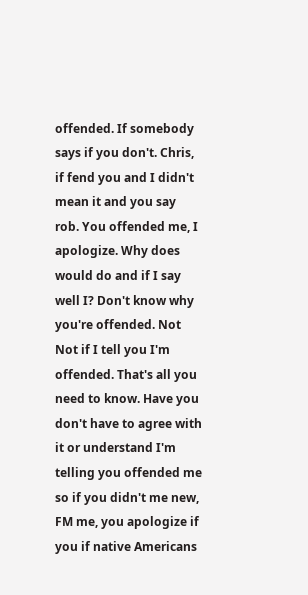offended. If somebody says if you don't. Chris, if fend you and I didn't mean it and you say rob. You offended me, I apologize. Why does would do and if I say well I? Don't know why you're offended. Not Not if I tell you I'm offended. That's all you need to know. Have you don't have to agree with it or understand I'm telling you offended me so if you didn't me new, FM me, you apologize if you if native Americans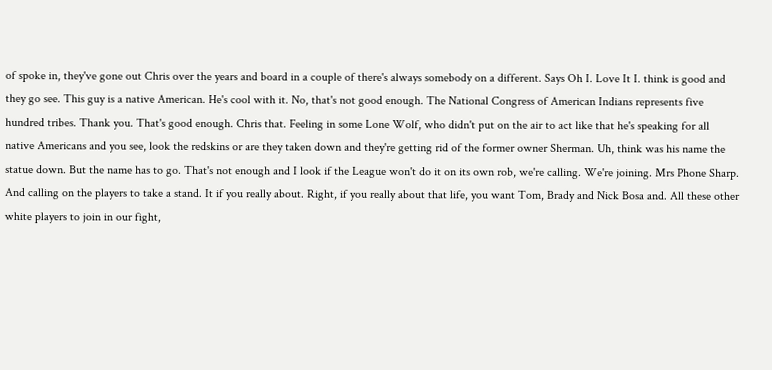of spoke in, they've gone out Chris over the years and board in a couple of there's always somebody on a different. Says Oh I. Love It I. think is good and they go see. This guy is a native American. He's cool with it. No, that's not good enough. The National Congress of American Indians represents five hundred tribes. Thank you. That's good enough. Chris that. Feeling in some Lone Wolf, who didn't put on the air to act like that he's speaking for all native Americans and you see, look the redskins or are they taken down and they're getting rid of the former owner Sherman. Uh, think was his name the statue down. But the name has to go. That's not enough and I look if the League won't do it on its own rob, we're calling. We're joining. Mrs Phone Sharp. And calling on the players to take a stand. It if you really about. Right, if you really about that life, you want Tom, Brady and Nick Bosa and. All these other white players to join in our fight,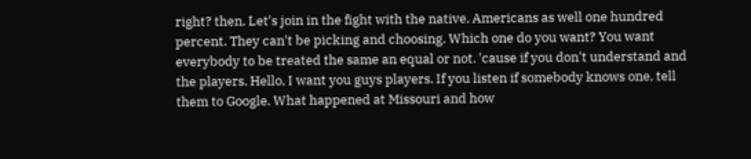right? then. Let's join in the fight with the native. Americans as well one hundred percent. They can't be picking and choosing. Which one do you want? You want everybody to be treated the same an equal or not. 'cause if you don't understand and the players. Hello, I want you guys players. If you listen if somebody knows one, tell them to Google. What happened at Missouri and how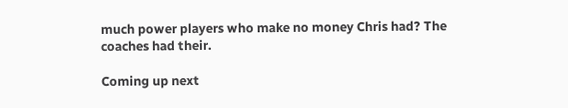much power players who make no money Chris had? The coaches had their.

Coming up next